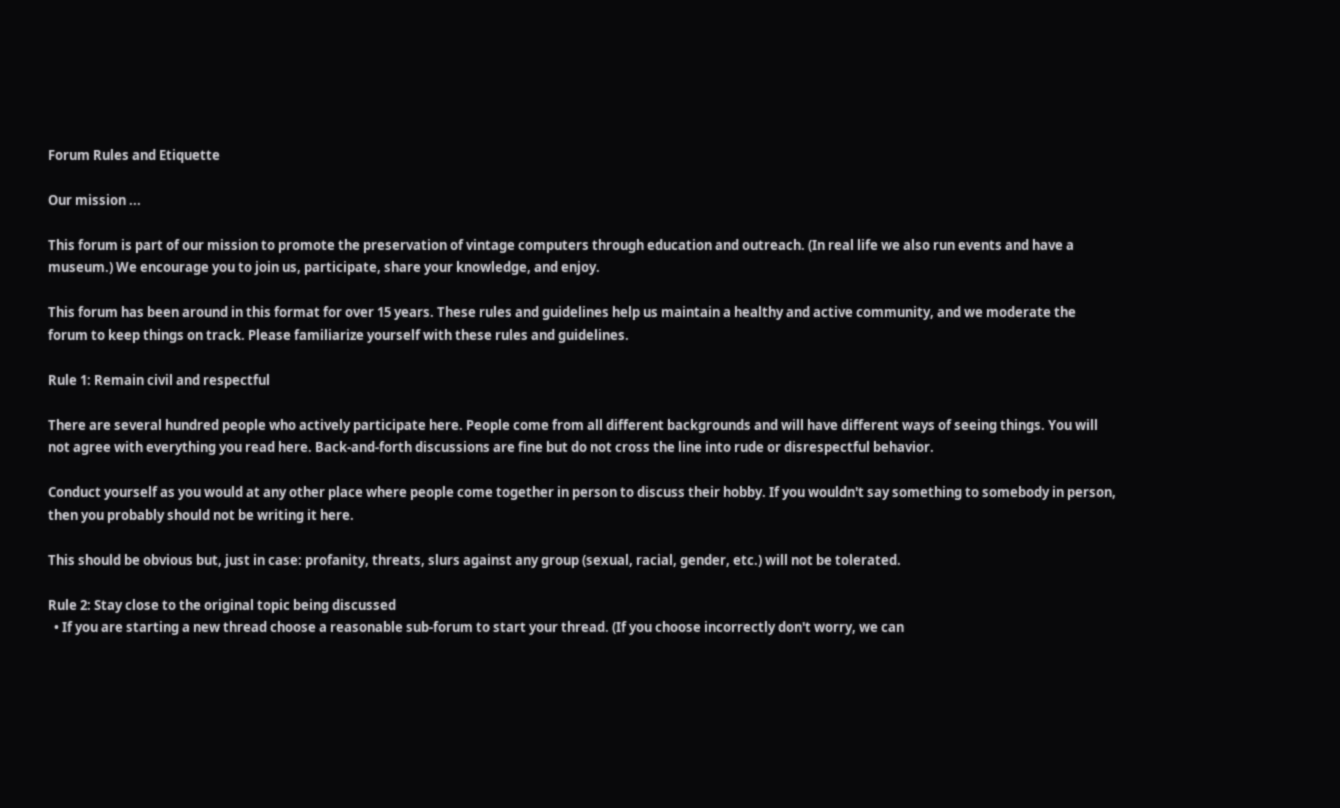Forum Rules and Etiquette

Our mission ...

This forum is part of our mission to promote the preservation of vintage computers through education and outreach. (In real life we also run events and have a museum.) We encourage you to join us, participate, share your knowledge, and enjoy.

This forum has been around in this format for over 15 years. These rules and guidelines help us maintain a healthy and active community, and we moderate the forum to keep things on track. Please familiarize yourself with these rules and guidelines.

Rule 1: Remain civil and respectful

There are several hundred people who actively participate here. People come from all different backgrounds and will have different ways of seeing things. You will not agree with everything you read here. Back-and-forth discussions are fine but do not cross the line into rude or disrespectful behavior.

Conduct yourself as you would at any other place where people come together in person to discuss their hobby. If you wouldn't say something to somebody in person, then you probably should not be writing it here.

This should be obvious but, just in case: profanity, threats, slurs against any group (sexual, racial, gender, etc.) will not be tolerated.

Rule 2: Stay close to the original topic being discussed
  • If you are starting a new thread choose a reasonable sub-forum to start your thread. (If you choose incorrectly don't worry, we can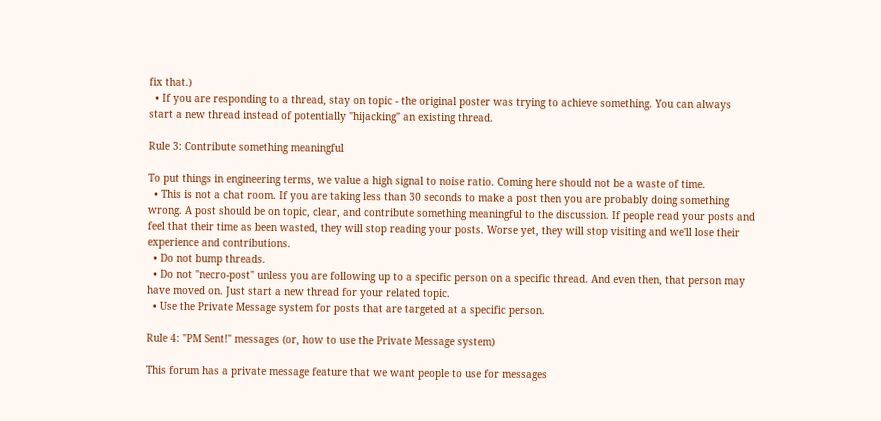fix that.)
  • If you are responding to a thread, stay on topic - the original poster was trying to achieve something. You can always start a new thread instead of potentially "hijacking" an existing thread.

Rule 3: Contribute something meaningful

To put things in engineering terms, we value a high signal to noise ratio. Coming here should not be a waste of time.
  • This is not a chat room. If you are taking less than 30 seconds to make a post then you are probably doing something wrong. A post should be on topic, clear, and contribute something meaningful to the discussion. If people read your posts and feel that their time as been wasted, they will stop reading your posts. Worse yet, they will stop visiting and we'll lose their experience and contributions.
  • Do not bump threads.
  • Do not "necro-post" unless you are following up to a specific person on a specific thread. And even then, that person may have moved on. Just start a new thread for your related topic.
  • Use the Private Message system for posts that are targeted at a specific person.

Rule 4: "PM Sent!" messages (or, how to use the Private Message system)

This forum has a private message feature that we want people to use for messages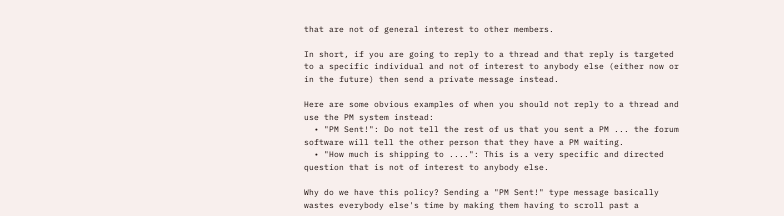that are not of general interest to other members.

In short, if you are going to reply to a thread and that reply is targeted to a specific individual and not of interest to anybody else (either now or in the future) then send a private message instead.

Here are some obvious examples of when you should not reply to a thread and use the PM system instead:
  • "PM Sent!": Do not tell the rest of us that you sent a PM ... the forum software will tell the other person that they have a PM waiting.
  • "How much is shipping to ....": This is a very specific and directed question that is not of interest to anybody else.

Why do we have this policy? Sending a "PM Sent!" type message basically wastes everybody else's time by making them having to scroll past a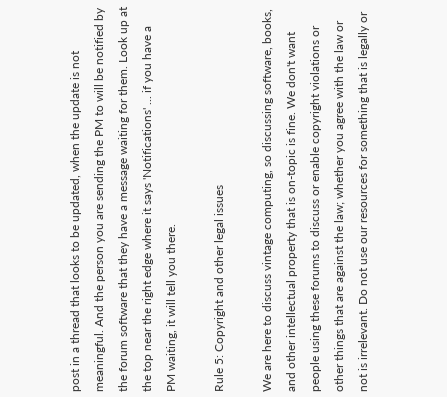post in a thread that looks to be updated, when the update is not meaningful. And the person you are sending the PM to will be notified by the forum software that they have a message waiting for them. Look up at the top near the right edge where it says 'Notifications' ... if you have a PM waiting, it will tell you there.

Rule 5: Copyright and other legal issues

We are here to discuss vintage computing, so discussing software, books, and other intellectual property that is on-topic is fine. We don't want people using these forums to discuss or enable copyright violations or other things that are against the law; whether you agree with the law or not is irrelevant. Do not use our resources for something that is legally or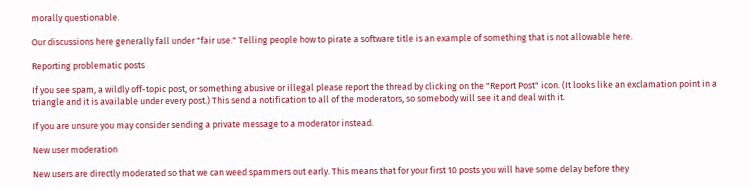morally questionable.

Our discussions here generally fall under "fair use." Telling people how to pirate a software title is an example of something that is not allowable here.

Reporting problematic posts

If you see spam, a wildly off-topic post, or something abusive or illegal please report the thread by clicking on the "Report Post" icon. (It looks like an exclamation point in a triangle and it is available under every post.) This send a notification to all of the moderators, so somebody will see it and deal with it.

If you are unsure you may consider sending a private message to a moderator instead.

New user moderation

New users are directly moderated so that we can weed spammers out early. This means that for your first 10 posts you will have some delay before they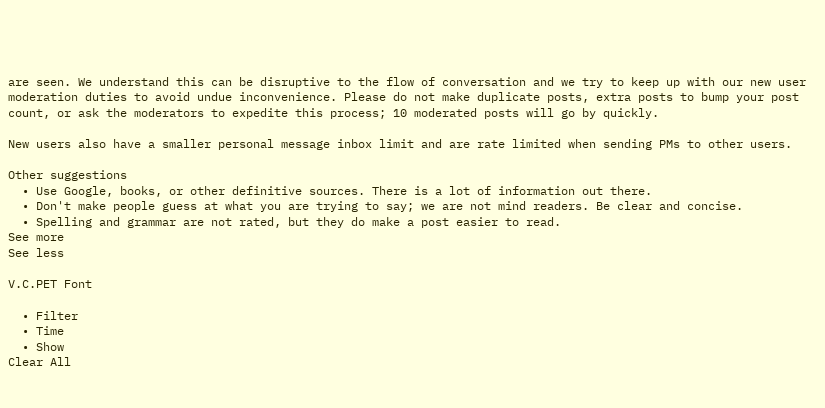are seen. We understand this can be disruptive to the flow of conversation and we try to keep up with our new user moderation duties to avoid undue inconvenience. Please do not make duplicate posts, extra posts to bump your post count, or ask the moderators to expedite this process; 10 moderated posts will go by quickly.

New users also have a smaller personal message inbox limit and are rate limited when sending PMs to other users.

Other suggestions
  • Use Google, books, or other definitive sources. There is a lot of information out there.
  • Don't make people guess at what you are trying to say; we are not mind readers. Be clear and concise.
  • Spelling and grammar are not rated, but they do make a post easier to read.
See more
See less

V.C.PET Font

  • Filter
  • Time
  • Show
Clear All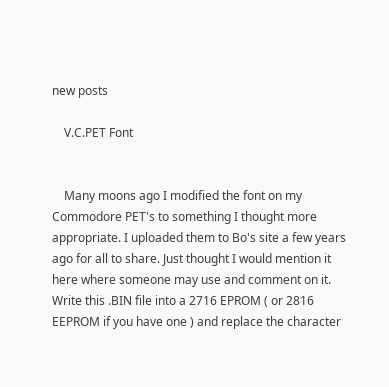new posts

    V.C.PET Font


    Many moons ago I modified the font on my Commodore PET's to something I thought more appropriate. I uploaded them to Bo's site a few years ago for all to share. Just thought I would mention it here where someone may use and comment on it. Write this .BIN file into a 2716 EPROM ( or 2816 EEPROM if you have one ) and replace the character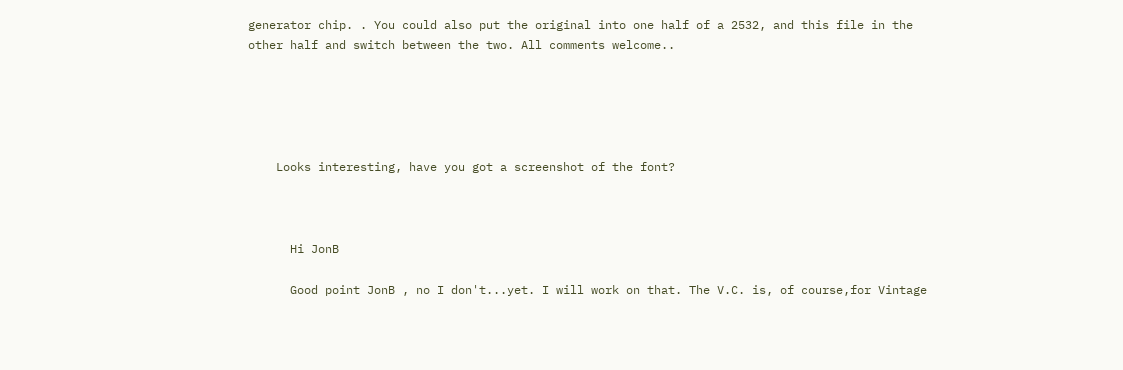generator chip. . You could also put the original into one half of a 2532, and this file in the other half and switch between the two. All comments welcome..





    Looks interesting, have you got a screenshot of the font?



      Hi JonB

      Good point JonB , no I don't...yet. I will work on that. The V.C. is, of course,for Vintage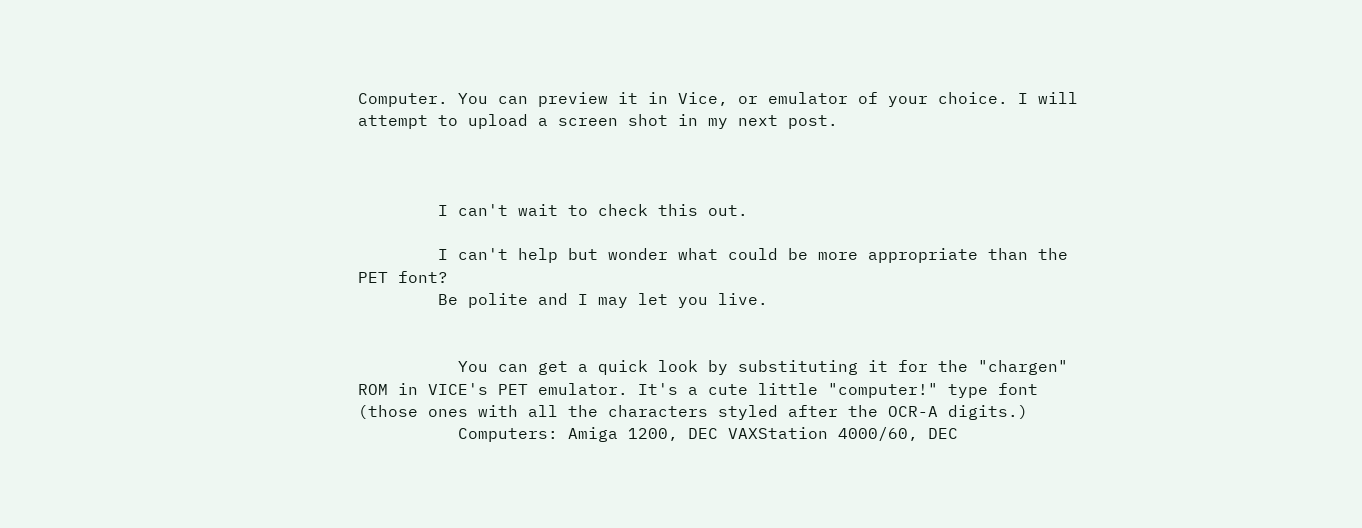Computer. You can preview it in Vice, or emulator of your choice. I will attempt to upload a screen shot in my next post.



        I can't wait to check this out.

        I can't help but wonder what could be more appropriate than the PET font?
        Be polite and I may let you live.


          You can get a quick look by substituting it for the "chargen" ROM in VICE's PET emulator. It's a cute little "computer!" type font (those ones with all the characters styled after the OCR-A digits.)
          Computers: Amiga 1200, DEC VAXStation 4000/60, DEC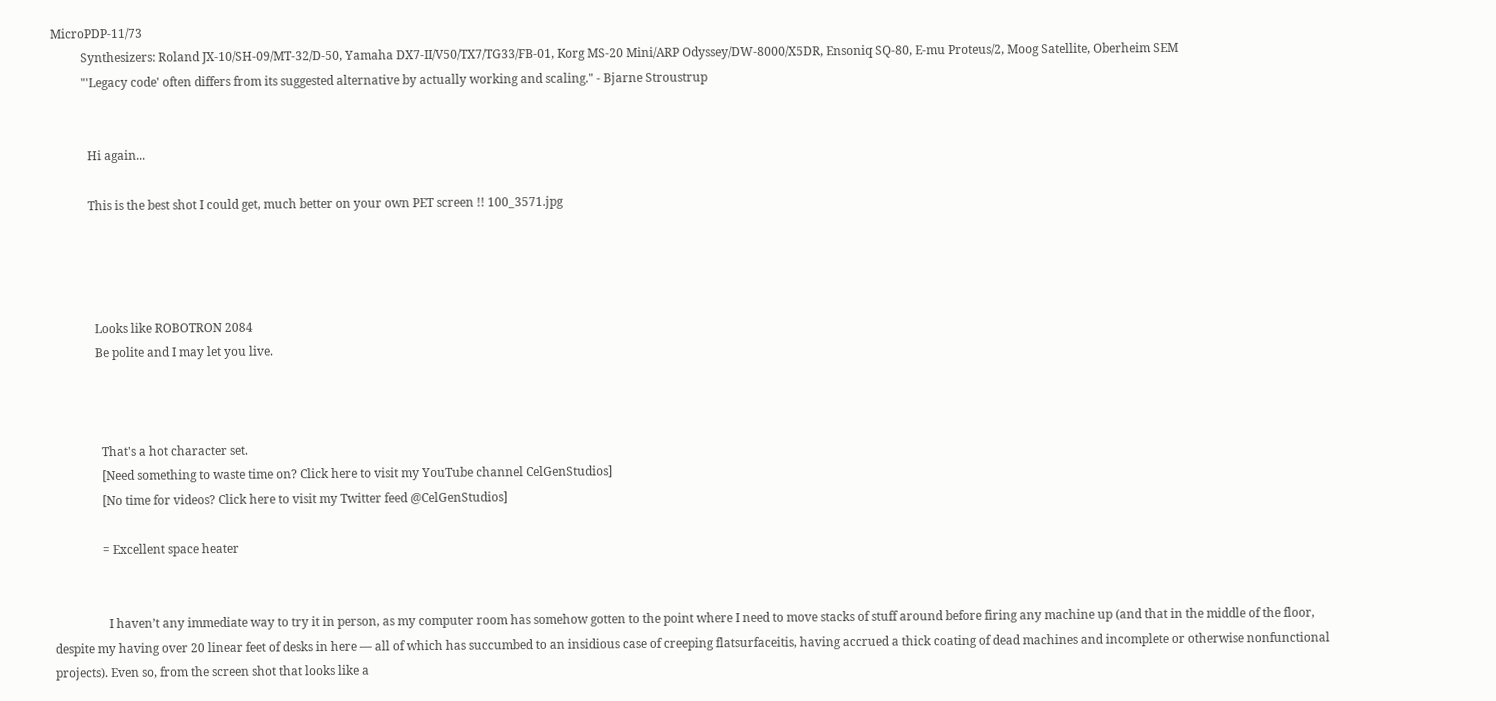MicroPDP-11/73
          Synthesizers: Roland JX-10/SH-09/MT-32/D-50, Yamaha DX7-II/V50/TX7/TG33/FB-01, Korg MS-20 Mini/ARP Odyssey/DW-8000/X5DR, Ensoniq SQ-80, E-mu Proteus/2, Moog Satellite, Oberheim SEM
          "'Legacy code' often differs from its suggested alternative by actually working and scaling." - Bjarne Stroustrup


            Hi again...

            This is the best shot I could get, much better on your own PET screen !! 100_3571.jpg




              Looks like ROBOTRON 2084
              Be polite and I may let you live.



                That's a hot character set.
                [Need something to waste time on? Click here to visit my YouTube channel CelGenStudios]
                [No time for videos? Click here to visit my Twitter feed @CelGenStudios]

                = Excellent space heater


                  I haven’t any immediate way to try it in person, as my computer room has somehow gotten to the point where I need to move stacks of stuff around before firing any machine up (and that in the middle of the floor, despite my having over 20 linear feet of desks in here — all of which has succumbed to an insidious case of creeping flatsurfaceitis, having accrued a thick coating of dead machines and incomplete or otherwise nonfunctional projects). Even so, from the screen shot that looks like a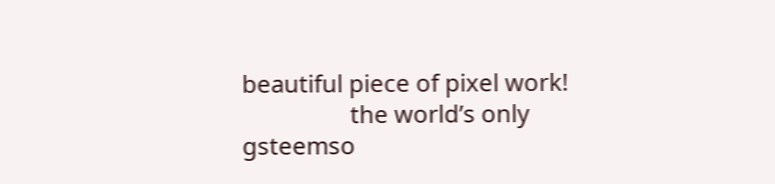beautiful piece of pixel work!
                  the world’s only gsteemso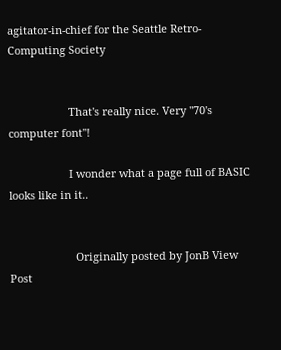agitator-in-chief for the Seattle Retro-Computing Society


                    That's really nice. Very "70's computer font"!

                    I wonder what a page full of BASIC looks like in it..


                      Originally posted by JonB View Post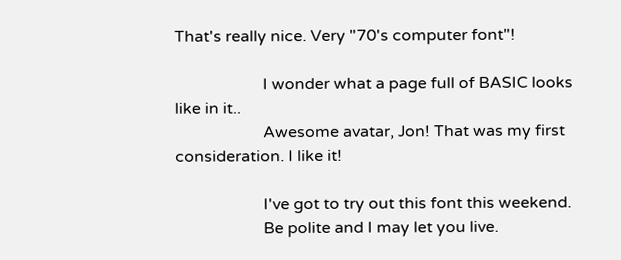That's really nice. Very "70's computer font"!

                      I wonder what a page full of BASIC looks like in it..
                      Awesome avatar, Jon! That was my first consideration. I like it!

                      I've got to try out this font this weekend.
                      Be polite and I may let you live.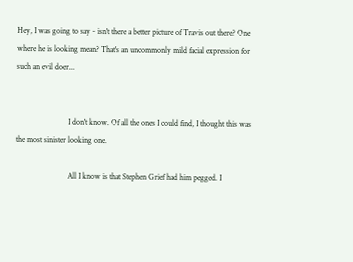Hey, I was going to say - isn't there a better picture of Travis out there? One where he is looking mean? That's an uncommonly mild facial expression for such an evil doer...


                          I don't know. Of all the ones I could find, I thought this was the most sinister looking one.

                          All I know is that Stephen Grief had him pegged. I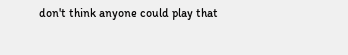don't think anyone could play that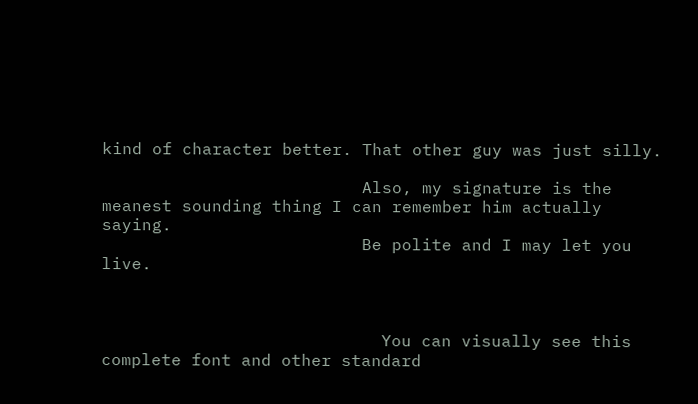kind of character better. That other guy was just silly.

                          Also, my signature is the meanest sounding thing I can remember him actually saying.
                          Be polite and I may let you live.



                            You can visually see this complete font and other standard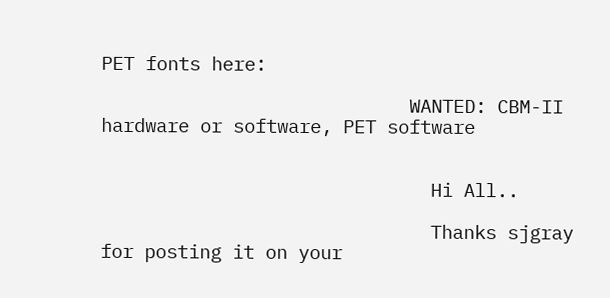PET fonts here:

                            WANTED: CBM-II hardware or software, PET software


                              Hi All..

                              Thanks sjgray for posting it on your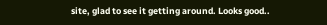site, glad to see it getting around. Looks good..